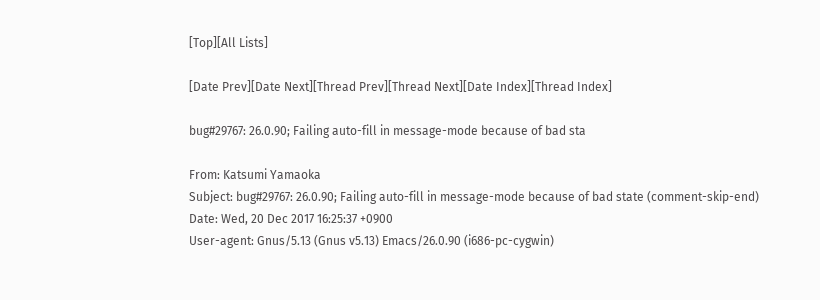[Top][All Lists]

[Date Prev][Date Next][Thread Prev][Thread Next][Date Index][Thread Index]

bug#29767: 26.0.90; Failing auto-fill in message-mode because of bad sta

From: Katsumi Yamaoka
Subject: bug#29767: 26.0.90; Failing auto-fill in message-mode because of bad state (comment-skip-end)
Date: Wed, 20 Dec 2017 16:25:37 +0900
User-agent: Gnus/5.13 (Gnus v5.13) Emacs/26.0.90 (i686-pc-cygwin)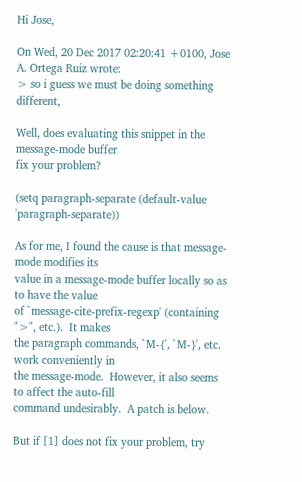Hi Jose,

On Wed, 20 Dec 2017 02:20:41 +0100, Jose A. Ortega Ruiz wrote:
> so i guess we must be doing something different,

Well, does evaluating this snippet in the message-mode buffer
fix your problem?

(setq paragraph-separate (default-value 'paragraph-separate))

As for me, I found the cause is that message-mode modifies its
value in a message-mode buffer locally so as to have the value
of `message-cite-prefix-regexp' (containing ">", etc.).  It makes
the paragraph commands, `M-{', `M-}', etc. work conveniently in
the message-mode.  However, it also seems to affect the auto-fill
command undesirably.  A patch is below.

But if [1] does not fix your problem, try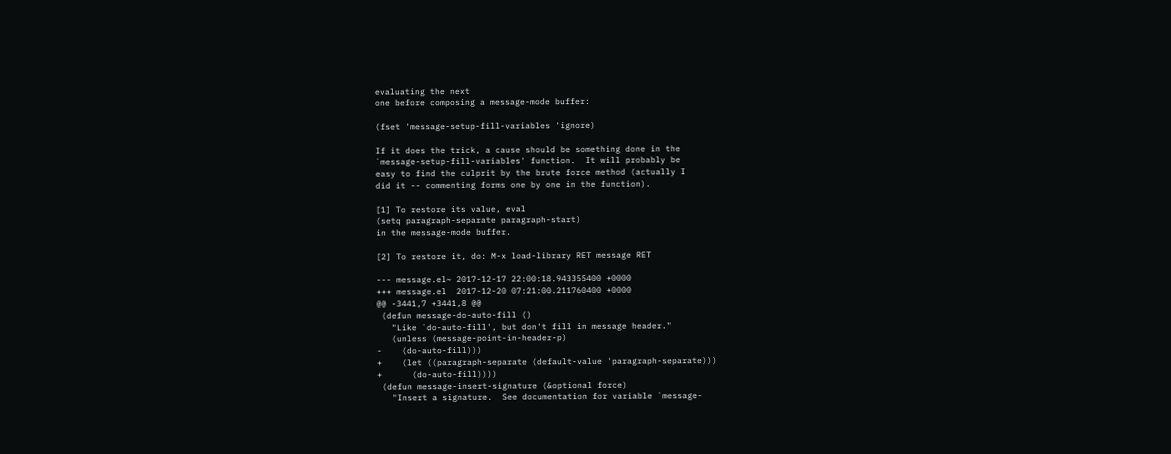evaluating the next
one before composing a message-mode buffer:

(fset 'message-setup-fill-variables 'ignore)

If it does the trick, a cause should be something done in the
`message-setup-fill-variables' function.  It will probably be
easy to find the culprit by the brute force method (actually I
did it -- commenting forms one by one in the function).

[1] To restore its value, eval
(setq paragraph-separate paragraph-start)
in the message-mode buffer.

[2] To restore it, do: M-x load-library RET message RET

--- message.el~ 2017-12-17 22:00:18.943355400 +0000
+++ message.el  2017-12-20 07:21:00.211760400 +0000
@@ -3441,7 +3441,8 @@
 (defun message-do-auto-fill ()
   "Like `do-auto-fill', but don't fill in message header."
   (unless (message-point-in-header-p)
-    (do-auto-fill)))
+    (let ((paragraph-separate (default-value 'paragraph-separate)))
+      (do-auto-fill))))
 (defun message-insert-signature (&optional force)
   "Insert a signature.  See documentation for variable `message-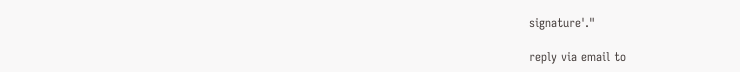signature'."

reply via email to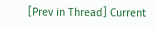[Prev in Thread] Current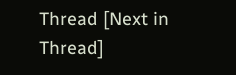Thread [Next in Thread]